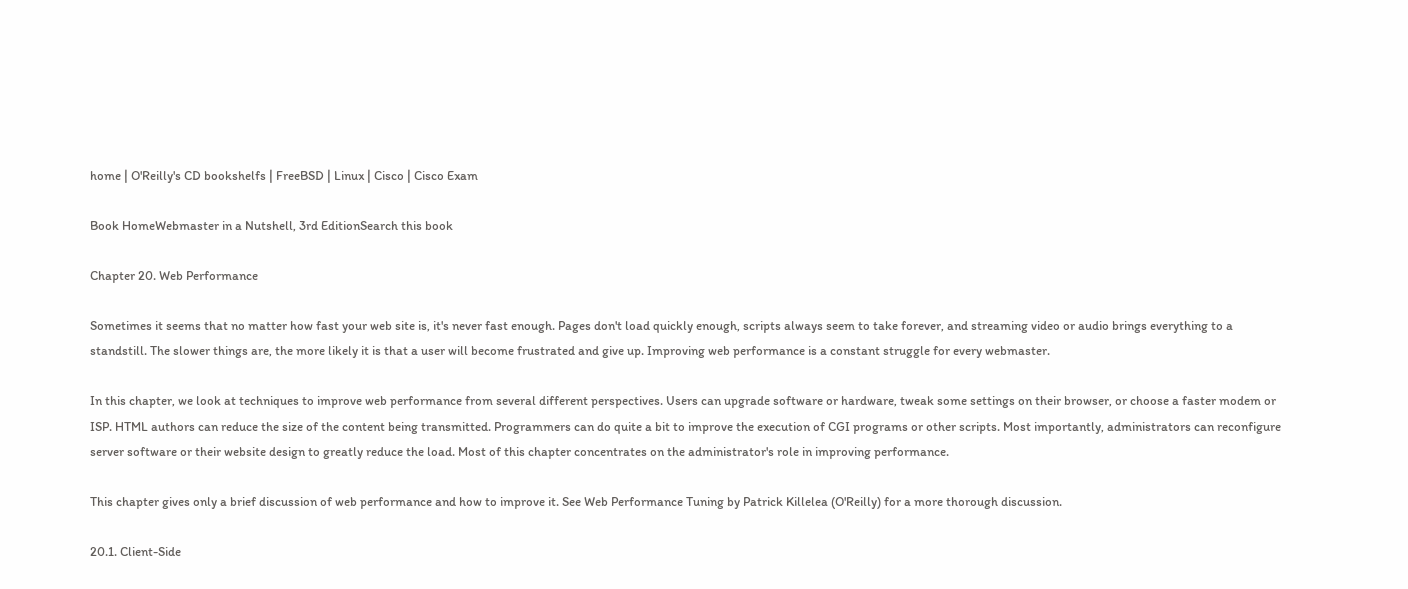home | O'Reilly's CD bookshelfs | FreeBSD | Linux | Cisco | Cisco Exam

Book HomeWebmaster in a Nutshell, 3rd EditionSearch this book

Chapter 20. Web Performance

Sometimes it seems that no matter how fast your web site is, it's never fast enough. Pages don't load quickly enough, scripts always seem to take forever, and streaming video or audio brings everything to a standstill. The slower things are, the more likely it is that a user will become frustrated and give up. Improving web performance is a constant struggle for every webmaster.

In this chapter, we look at techniques to improve web performance from several different perspectives. Users can upgrade software or hardware, tweak some settings on their browser, or choose a faster modem or ISP. HTML authors can reduce the size of the content being transmitted. Programmers can do quite a bit to improve the execution of CGI programs or other scripts. Most importantly, administrators can reconfigure server software or their website design to greatly reduce the load. Most of this chapter concentrates on the administrator's role in improving performance.

This chapter gives only a brief discussion of web performance and how to improve it. See Web Performance Tuning by Patrick Killelea (O'Reilly) for a more thorough discussion.

20.1. Client-Side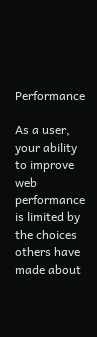Performance

As a user, your ability to improve web performance is limited by the choices others have made about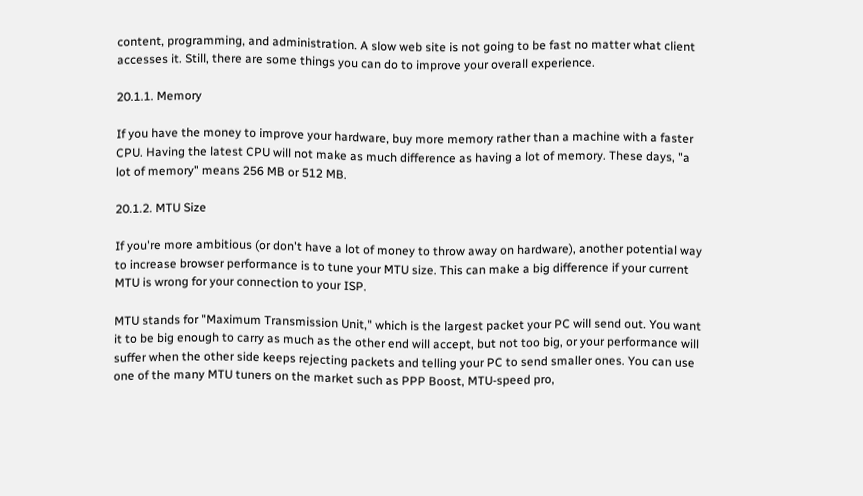content, programming, and administration. A slow web site is not going to be fast no matter what client accesses it. Still, there are some things you can do to improve your overall experience.

20.1.1. Memory

If you have the money to improve your hardware, buy more memory rather than a machine with a faster CPU. Having the latest CPU will not make as much difference as having a lot of memory. These days, "a lot of memory" means 256 MB or 512 MB.

20.1.2. MTU Size

If you're more ambitious (or don't have a lot of money to throw away on hardware), another potential way to increase browser performance is to tune your MTU size. This can make a big difference if your current MTU is wrong for your connection to your ISP.

MTU stands for "Maximum Transmission Unit," which is the largest packet your PC will send out. You want it to be big enough to carry as much as the other end will accept, but not too big, or your performance will suffer when the other side keeps rejecting packets and telling your PC to send smaller ones. You can use one of the many MTU tuners on the market such as PPP Boost, MTU-speed pro,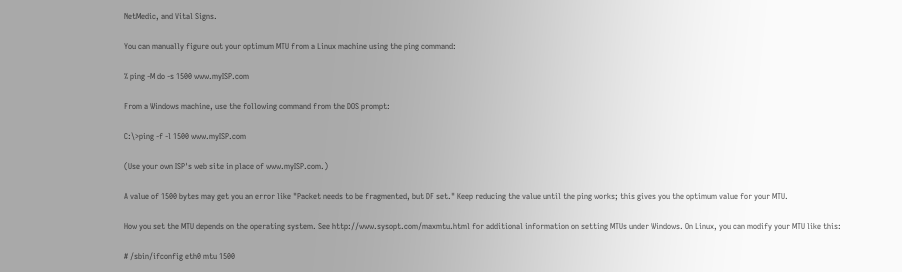NetMedic, and Vital Signs.

You can manually figure out your optimum MTU from a Linux machine using the ping command:

% ping -M do -s 1500 www.myISP.com

From a Windows machine, use the following command from the DOS prompt:

C:\>ping -f -l 1500 www.myISP.com

(Use your own ISP's web site in place of www.myISP.com.)

A value of 1500 bytes may get you an error like "Packet needs to be fragmented, but DF set." Keep reducing the value until the ping works; this gives you the optimum value for your MTU.

How you set the MTU depends on the operating system. See http://www.sysopt.com/maxmtu.html for additional information on setting MTUs under Windows. On Linux, you can modify your MTU like this:

# /sbin/ifconfig eth0 mtu 1500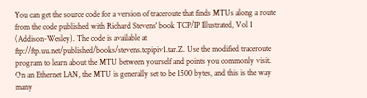You can get the source code for a version of traceroute that finds MTUs along a route from the code published with Richard Stevens' book TCP/IP Illustrated, Vol 1 (Addison-Wesley). The code is available at ftp://ftp.uu.net/published/books/stevens.tcpipiv1.tar.Z. Use the modified traceroute program to learn about the MTU between yourself and points you commonly visit. On an Ethernet LAN, the MTU is generally set to be 1500 bytes, and this is the way many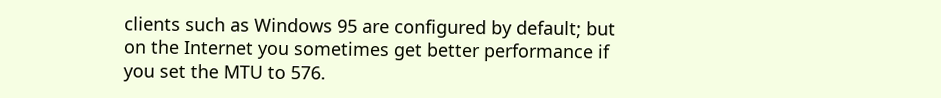clients such as Windows 95 are configured by default; but on the Internet you sometimes get better performance if you set the MTU to 576.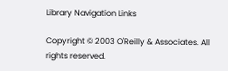Library Navigation Links

Copyright © 2003 O'Reilly & Associates. All rights reserved.